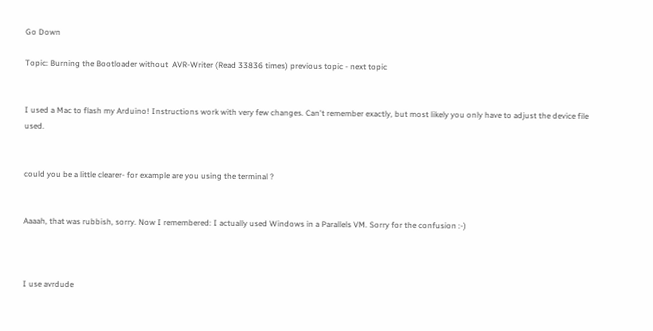Go Down

Topic: Burning the Bootloader without  AVR-Writer (Read 33836 times) previous topic - next topic


I used a Mac to flash my Arduino! Instructions work with very few changes. Can't remember exactly, but most likely you only have to adjust the device file used.


could you be a little clearer- for example are you using the terminal ?


Aaaah, that was rubbish, sorry. Now I remembered: I actually used Windows in a Parallels VM. Sorry for the confusion :-)



I use avrdude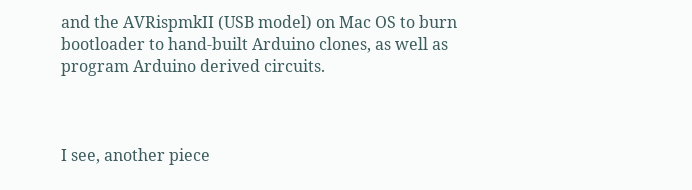and the AVRispmkII (USB model) on Mac OS to burn bootloader to hand-built Arduino clones, as well as program Arduino derived circuits.



I see, another piece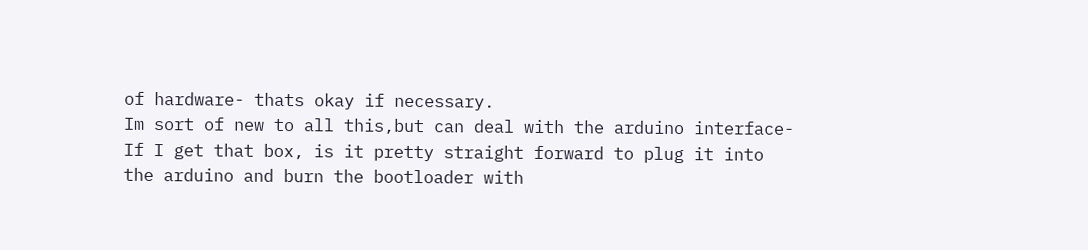of hardware- thats okay if necessary.
Im sort of new to all this,but can deal with the arduino interface- If I get that box, is it pretty straight forward to plug it into the arduino and burn the bootloader with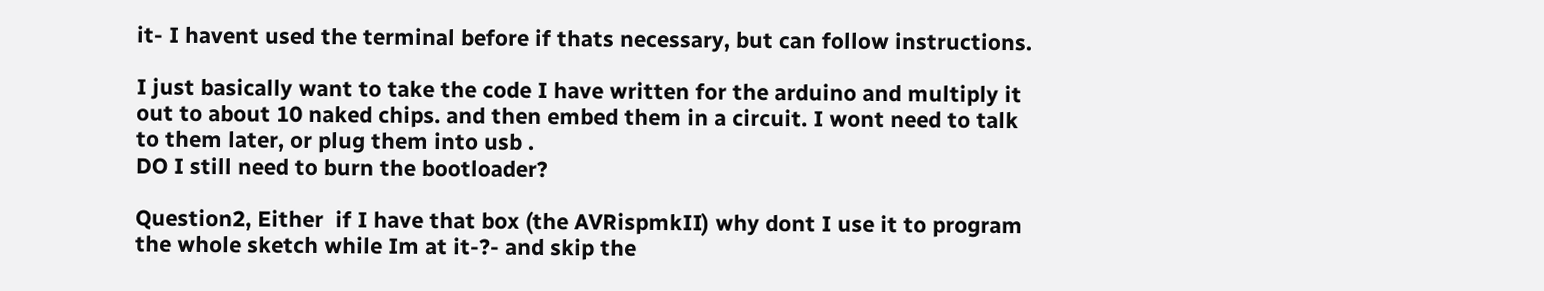it- I havent used the terminal before if thats necessary, but can follow instructions.

I just basically want to take the code I have written for the arduino and multiply it out to about 10 naked chips. and then embed them in a circuit. I wont need to talk to them later, or plug them into usb .
DO I still need to burn the bootloader?

Question2, Either  if I have that box (the AVRispmkII) why dont I use it to program the whole sketch while Im at it-?- and skip the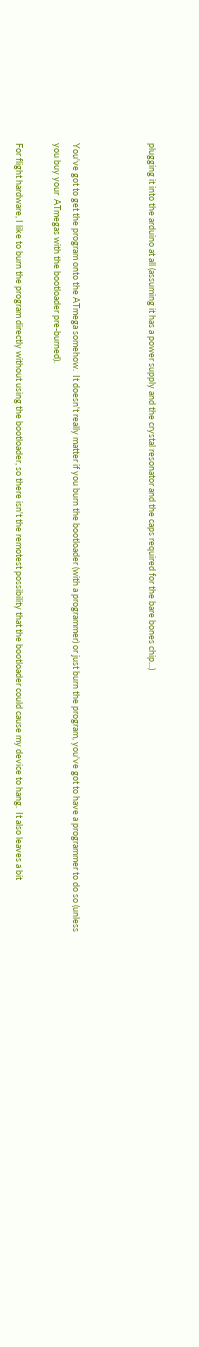plugging it into the arduino at all (assuming it has a power supply and the crystal resonator and the caps required for the bare bones chip...)



You've got to get the program onto the ATmega somehow.  It doesn't really matter if you burn the bootloader (with a programmer) or just burn the program, you've got to have a programmer to do so (unless you buy your  ATmegas with the bootloader pre-burned).

For flight hardware, I like to burn the program directly without using the bootloader, so there isn't the remotest possibility that the bootloader could cause my device to hang.  It also leaves a bit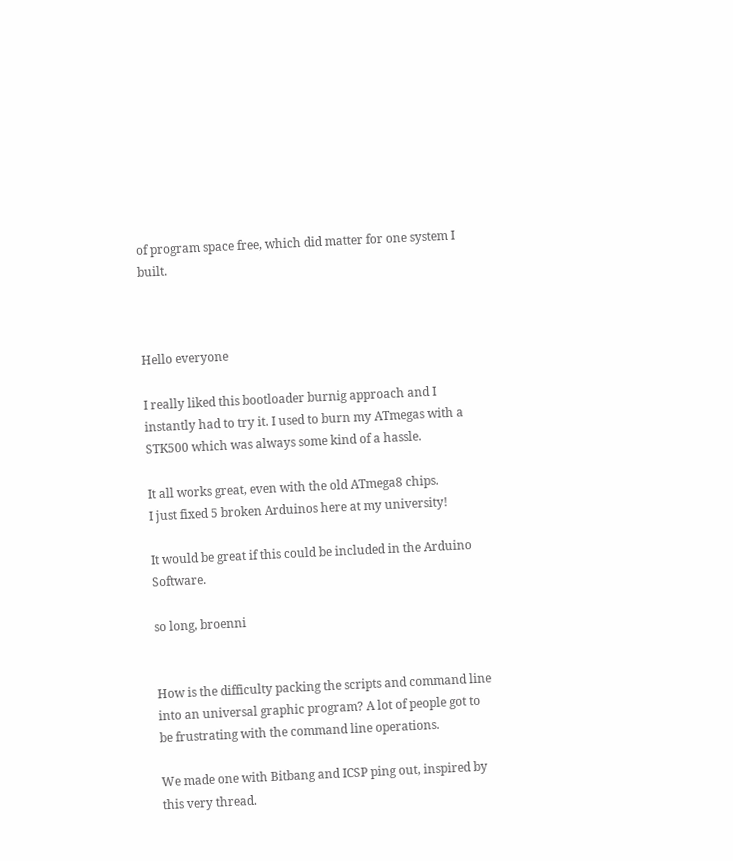of program space free, which did matter for one system I built.



Hello everyone

I really liked this bootloader burnig approach and I instantly had to try it. I used to burn my ATmegas with a STK500 which was always some kind of a hassle.

It all works great, even with the old ATmega8 chips.
I just fixed 5 broken Arduinos here at my university!

It would be great if this could be included in the Arduino Software.

so long, broenni


How is the difficulty packing the scripts and command line into an universal graphic program? A lot of people got to be frustrating with the command line operations.

We made one with Bitbang and ICSP ping out, inspired by this very thread.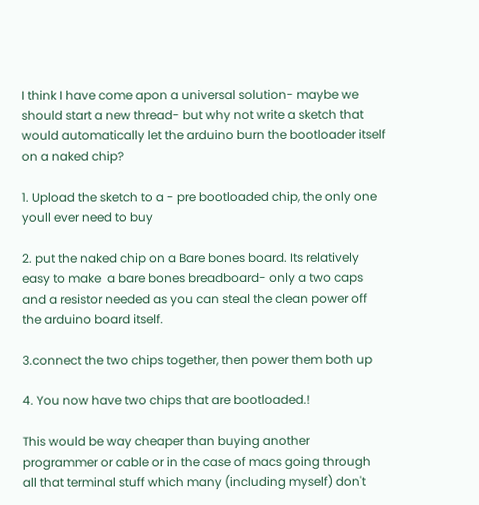I think I have come apon a universal solution- maybe we should start a new thread- but why not write a sketch that would automatically let the arduino burn the bootloader itself on a naked chip?

1. Upload the sketch to a - pre bootloaded chip, the only one youll ever need to buy

2. put the naked chip on a Bare bones board. Its relatively easy to make  a bare bones breadboard- only a two caps and a resistor needed as you can steal the clean power off the arduino board itself.

3.connect the two chips together, then power them both up

4. You now have two chips that are bootloaded.!

This would be way cheaper than buying another programmer or cable or in the case of macs going through all that terminal stuff which many (including myself) don't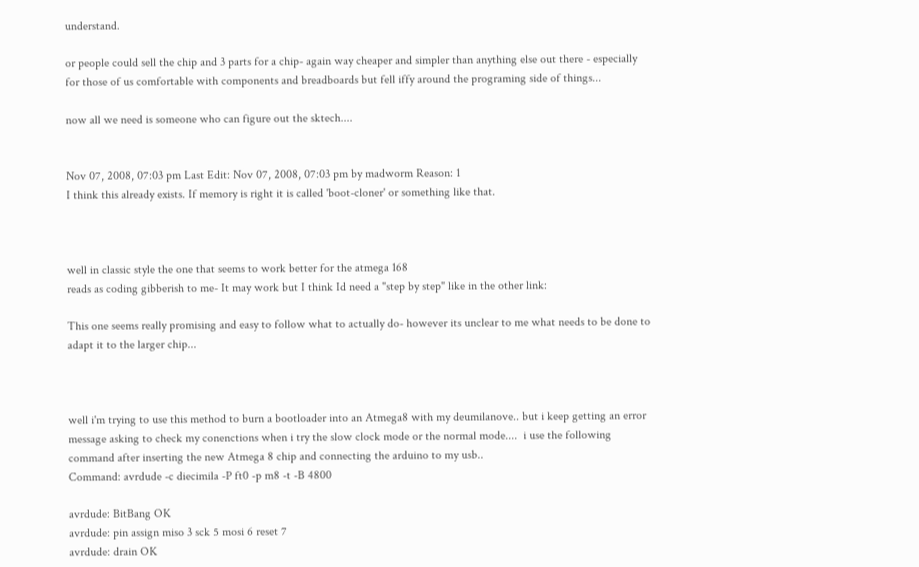understand.

or people could sell the chip and 3 parts for a chip- again way cheaper and simpler than anything else out there - especially for those of us comfortable with components and breadboards but fell iffy around the programing side of things...

now all we need is someone who can figure out the sktech....


Nov 07, 2008, 07:03 pm Last Edit: Nov 07, 2008, 07:03 pm by madworm Reason: 1
I think this already exists. If memory is right it is called 'boot-cloner' or something like that.



well in classic style the one that seems to work better for the atmega 168
reads as coding gibberish to me- It may work but I think Id need a "step by step" like in the other link:

This one seems really promising and easy to follow what to actually do- however its unclear to me what needs to be done to adapt it to the larger chip...



well i'm trying to use this method to burn a bootloader into an Atmega8 with my deumilanove.. but i keep getting an error message asking to check my conenctions when i try the slow clock mode or the normal mode....  i use the following command after inserting the new Atmega 8 chip and connecting the arduino to my usb..
Command: avrdude -c diecimila -P ft0 -p m8 -t -B 4800

avrdude: BitBang OK
avrdude: pin assign miso 3 sck 5 mosi 6 reset 7
avrdude: drain OK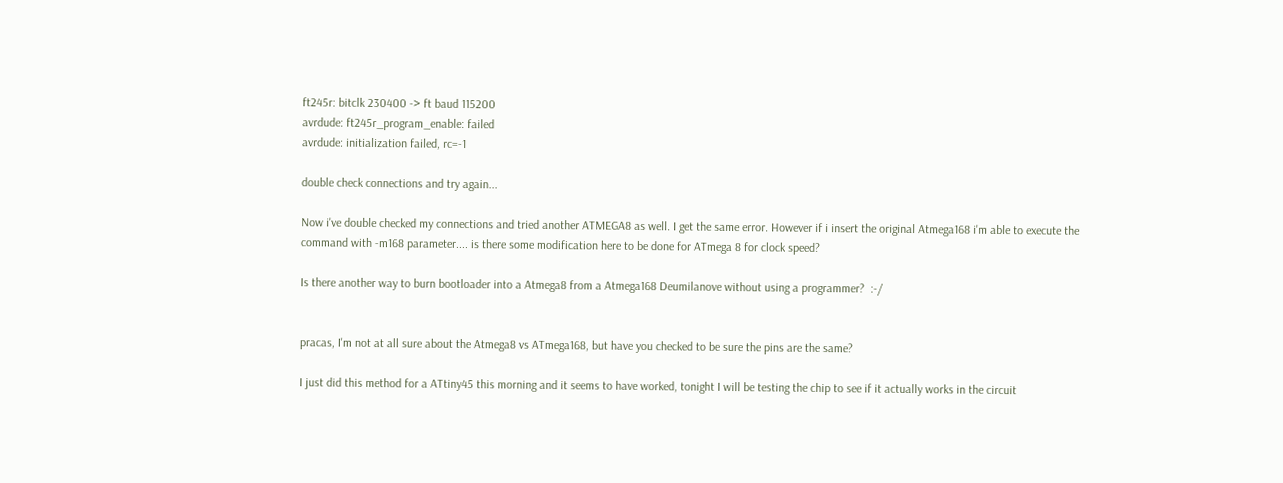ft245r: bitclk 230400 -> ft baud 115200
avrdude: ft245r_program_enable: failed
avrdude: initialization failed, rc=-1

double check connections and try again...

Now i've double checked my connections and tried another ATMEGA8 as well. I get the same error. However if i insert the original Atmega168 i'm able to execute the command with -m168 parameter.... is there some modification here to be done for ATmega 8 for clock speed?

Is there another way to burn bootloader into a Atmega8 from a Atmega168 Deumilanove without using a programmer?  :-/


pracas, I'm not at all sure about the Atmega8 vs ATmega168, but have you checked to be sure the pins are the same?

I just did this method for a ATtiny45 this morning and it seems to have worked, tonight I will be testing the chip to see if it actually works in the circuit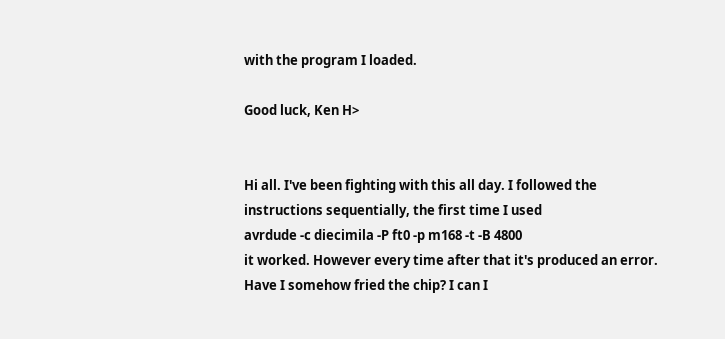with the program I loaded.

Good luck, Ken H>


Hi all. I've been fighting with this all day. I followed the instructions sequentially, the first time I used
avrdude -c diecimila -P ft0 -p m168 -t -B 4800
it worked. However every time after that it's produced an error. Have I somehow fried the chip? I can I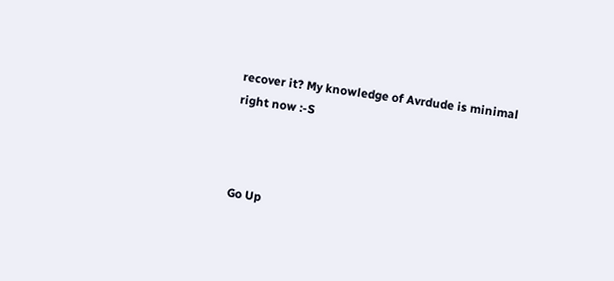recover it? My knowledge of Avrdude is minimal right now :-S



Go Up